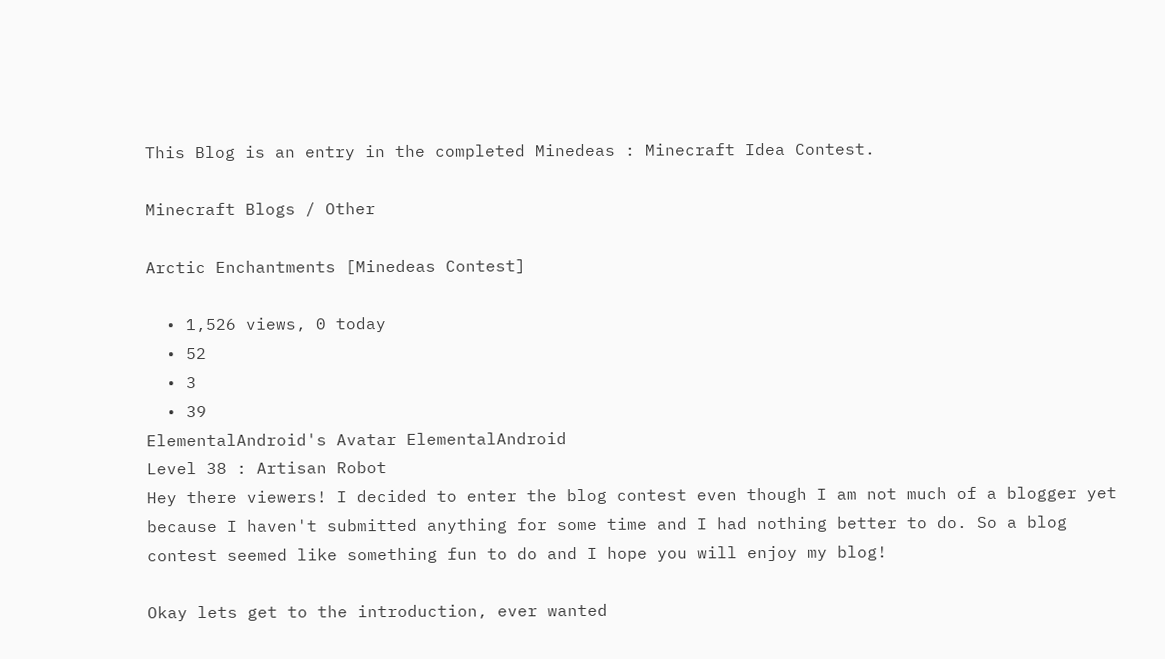This Blog is an entry in the completed Minedeas : Minecraft Idea Contest.

Minecraft Blogs / Other

Arctic Enchantments [Minedeas Contest]

  • 1,526 views, 0 today
  • 52
  • 3
  • 39
ElementalAndroid's Avatar ElementalAndroid
Level 38 : Artisan Robot
Hey there viewers! I decided to enter the blog contest even though I am not much of a blogger yet because I haven't submitted anything for some time and I had nothing better to do. So a blog contest seemed like something fun to do and I hope you will enjoy my blog!

Okay lets get to the introduction, ever wanted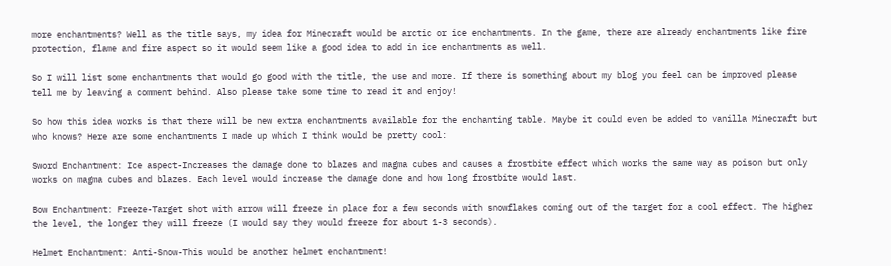more enchantments? Well as the title says, my idea for Minecraft would be arctic or ice enchantments. In the game, there are already enchantments like fire protection, flame and fire aspect so it would seem like a good idea to add in ice enchantments as well.

So I will list some enchantments that would go good with the title, the use and more. If there is something about my blog you feel can be improved please tell me by leaving a comment behind. Also please take some time to read it and enjoy!

So how this idea works is that there will be new extra enchantments available for the enchanting table. Maybe it could even be added to vanilla Minecraft but who knows? Here are some enchantments I made up which I think would be pretty cool:

Sword Enchantment: Ice aspect-Increases the damage done to blazes and magma cubes and causes a frostbite effect which works the same way as poison but only works on magma cubes and blazes. Each level would increase the damage done and how long frostbite would last.

Bow Enchantment: Freeze-Target shot with arrow will freeze in place for a few seconds with snowflakes coming out of the target for a cool effect. The higher the level, the longer they will freeze (I would say they would freeze for about 1-3 seconds).

Helmet Enchantment: Anti-Snow-This would be another helmet enchantment!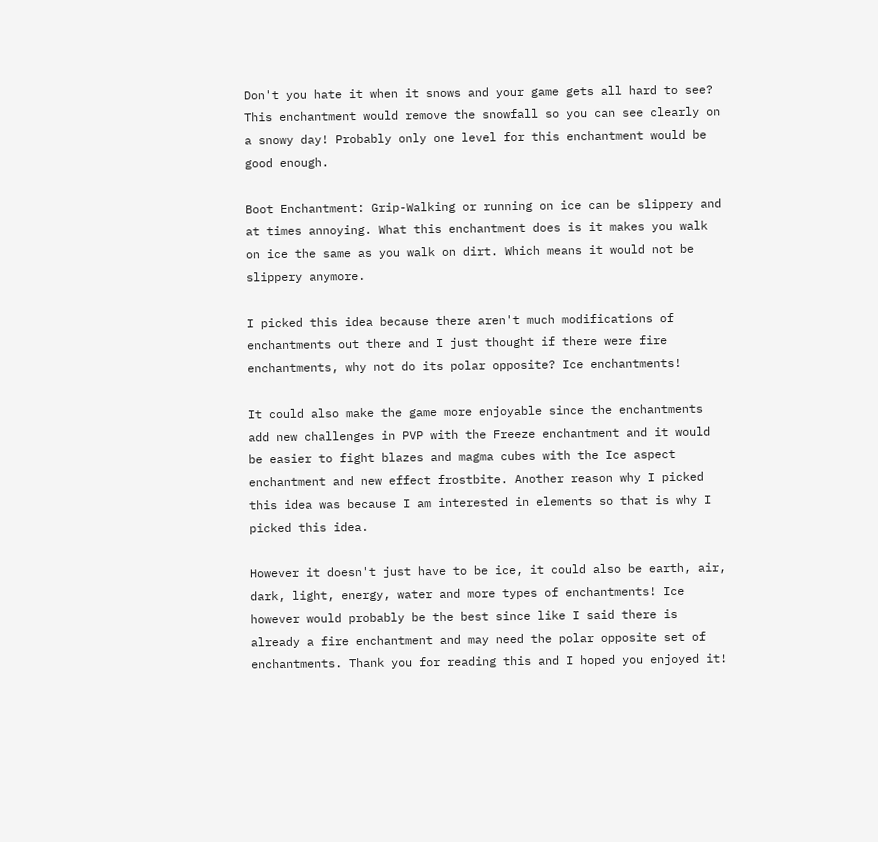Don't you hate it when it snows and your game gets all hard to see? This enchantment would remove the snowfall so you can see clearly on a snowy day! Probably only one level for this enchantment would be good enough.

Boot Enchantment: Grip-Walking or running on ice can be slippery and at times annoying. What this enchantment does is it makes you walk on ice the same as you walk on dirt. Which means it would not be slippery anymore.

I picked this idea because there aren't much modifications of enchantments out there and I just thought if there were fire enchantments, why not do its polar opposite? Ice enchantments!

It could also make the game more enjoyable since the enchantments add new challenges in PVP with the Freeze enchantment and it would be easier to fight blazes and magma cubes with the Ice aspect enchantment and new effect frostbite. Another reason why I picked this idea was because I am interested in elements so that is why I picked this idea.

However it doesn't just have to be ice, it could also be earth, air, dark, light, energy, water and more types of enchantments! Ice however would probably be the best since like I said there is already a fire enchantment and may need the polar opposite set of enchantments. Thank you for reading this and I hoped you enjoyed it!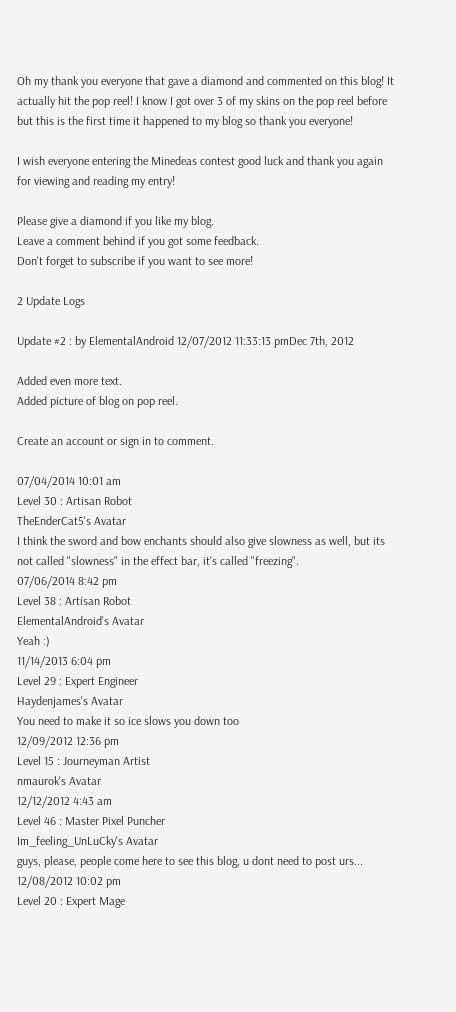Oh my thank you everyone that gave a diamond and commented on this blog! It actually hit the pop reel! I know I got over 3 of my skins on the pop reel before but this is the first time it happened to my blog so thank you everyone!

I wish everyone entering the Minedeas contest good luck and thank you again for viewing and reading my entry!

Please give a diamond if you like my blog.
Leave a comment behind if you got some feedback.
Don't forget to subscribe if you want to see more!

2 Update Logs

Update #2 : by ElementalAndroid 12/07/2012 11:33:13 pmDec 7th, 2012

Added even more text.
Added picture of blog on pop reel.

Create an account or sign in to comment.

07/04/2014 10:01 am
Level 30 : Artisan Robot
TheEnderCat5's Avatar
I think the sword and bow enchants should also give slowness as well, but its not called "slowness" in the effect bar, it's called "freezing".
07/06/2014 8:42 pm
Level 38 : Artisan Robot
ElementalAndroid's Avatar
Yeah :)
11/14/2013 6:04 pm
Level 29 : Expert Engineer
Haydenjames's Avatar
You need to make it so ice slows you down too
12/09/2012 12:36 pm
Level 15 : Journeyman Artist
nmaurok's Avatar
12/12/2012 4:43 am
Level 46 : Master Pixel Puncher
Im_feeling_UnLuCky's Avatar
guys, please, people come here to see this blog, u dont need to post urs...
12/08/2012 10:02 pm
Level 20 : Expert Mage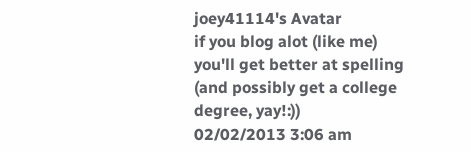joey41114's Avatar
if you blog alot (like me) you'll get better at spelling (and possibly get a college degree, yay!:))
02/02/2013 3:06 am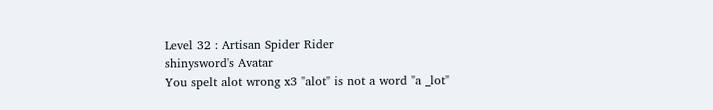Level 32 : Artisan Spider Rider
shinysword's Avatar
You spelt alot wrong x3 "alot" is not a word "a _lot"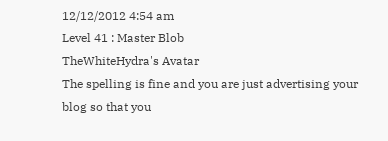12/12/2012 4:54 am
Level 41 : Master Blob
TheWhiteHydra's Avatar
The spelling is fine and you are just advertising your blog so that you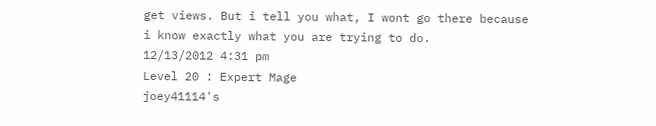get views. But i tell you what, I wont go there because i know exactly what you are trying to do.
12/13/2012 4:31 pm
Level 20 : Expert Mage
joey41114's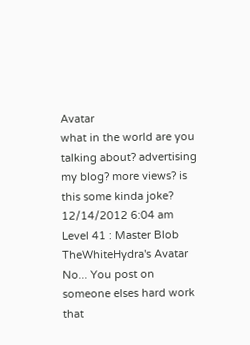Avatar
what in the world are you talking about? advertising my blog? more views? is this some kinda joke?
12/14/2012 6:04 am
Level 41 : Master Blob
TheWhiteHydra's Avatar
No... You post on someone elses hard work that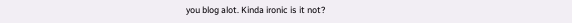you blog alot. Kinda ironic is it not?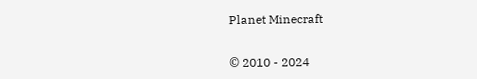Planet Minecraft


© 2010 - 2024